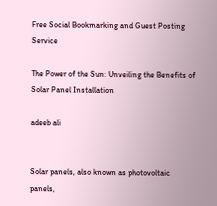Free Social Bookmarking and Guest Posting Service

The Power of the Sun: Unveiling the Benefits of Solar Panel Installation

adeeb ali


Solar panels, also known as photovoltaic panels,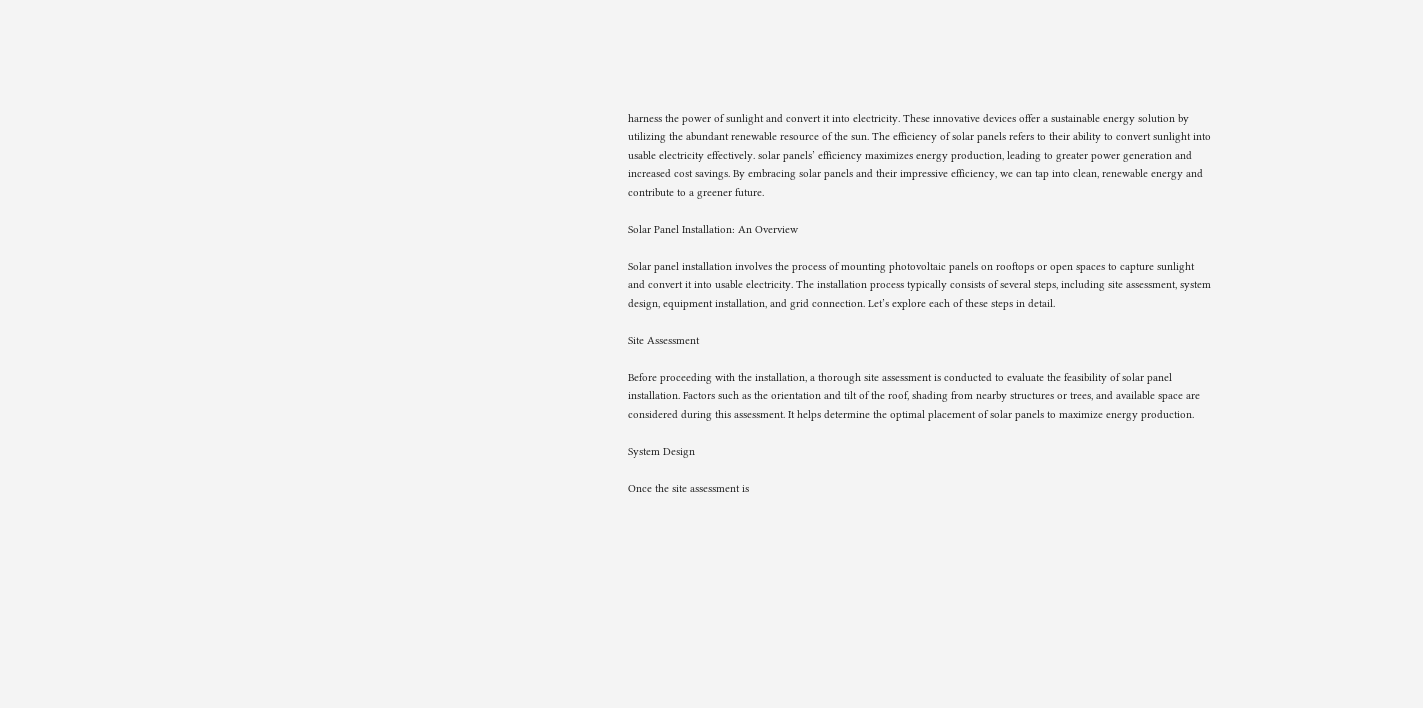harness the power of sunlight and convert it into electricity. These innovative devices offer a sustainable energy solution by utilizing the abundant renewable resource of the sun. The efficiency of solar panels refers to their ability to convert sunlight into usable electricity effectively. solar panels’ efficiency maximizes energy production, leading to greater power generation and increased cost savings. By embracing solar panels and their impressive efficiency, we can tap into clean, renewable energy and contribute to a greener future.

Solar Panel Installation: An Overview

Solar panel installation involves the process of mounting photovoltaic panels on rooftops or open spaces to capture sunlight and convert it into usable electricity. The installation process typically consists of several steps, including site assessment, system design, equipment installation, and grid connection. Let’s explore each of these steps in detail.

Site Assessment

Before proceeding with the installation, a thorough site assessment is conducted to evaluate the feasibility of solar panel installation. Factors such as the orientation and tilt of the roof, shading from nearby structures or trees, and available space are considered during this assessment. It helps determine the optimal placement of solar panels to maximize energy production.

System Design

Once the site assessment is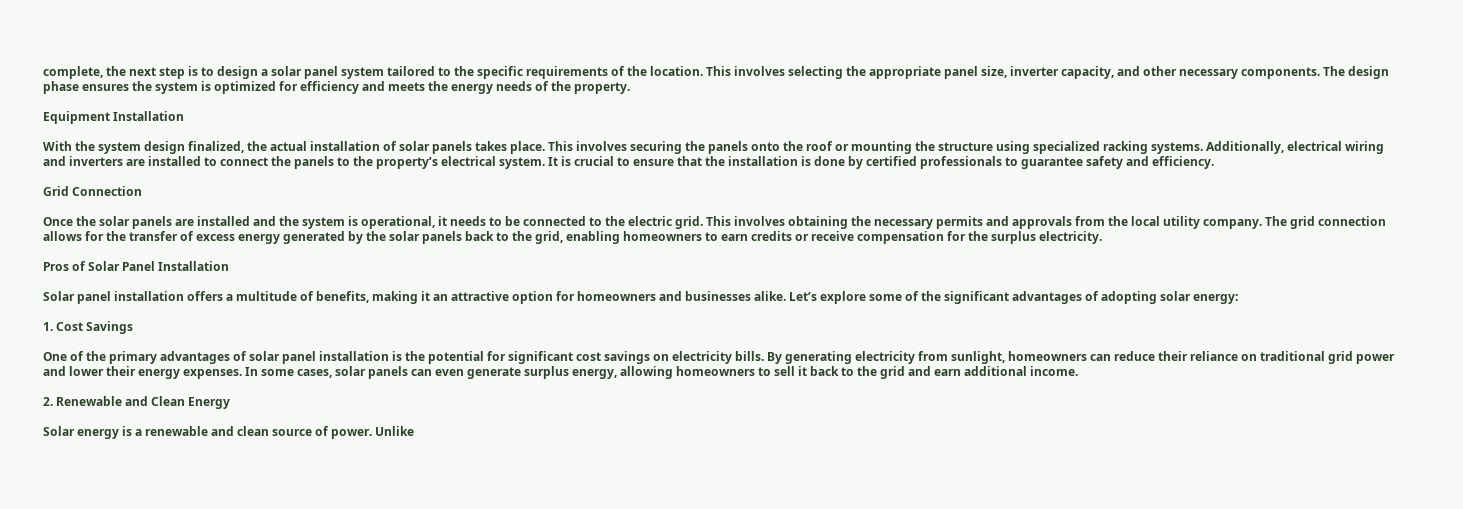complete, the next step is to design a solar panel system tailored to the specific requirements of the location. This involves selecting the appropriate panel size, inverter capacity, and other necessary components. The design phase ensures the system is optimized for efficiency and meets the energy needs of the property.

Equipment Installation

With the system design finalized, the actual installation of solar panels takes place. This involves securing the panels onto the roof or mounting the structure using specialized racking systems. Additionally, electrical wiring and inverters are installed to connect the panels to the property’s electrical system. It is crucial to ensure that the installation is done by certified professionals to guarantee safety and efficiency.

Grid Connection

Once the solar panels are installed and the system is operational, it needs to be connected to the electric grid. This involves obtaining the necessary permits and approvals from the local utility company. The grid connection allows for the transfer of excess energy generated by the solar panels back to the grid, enabling homeowners to earn credits or receive compensation for the surplus electricity.

Pros of Solar Panel Installation

Solar panel installation offers a multitude of benefits, making it an attractive option for homeowners and businesses alike. Let’s explore some of the significant advantages of adopting solar energy:

1. Cost Savings

One of the primary advantages of solar panel installation is the potential for significant cost savings on electricity bills. By generating electricity from sunlight, homeowners can reduce their reliance on traditional grid power and lower their energy expenses. In some cases, solar panels can even generate surplus energy, allowing homeowners to sell it back to the grid and earn additional income.

2. Renewable and Clean Energy

Solar energy is a renewable and clean source of power. Unlike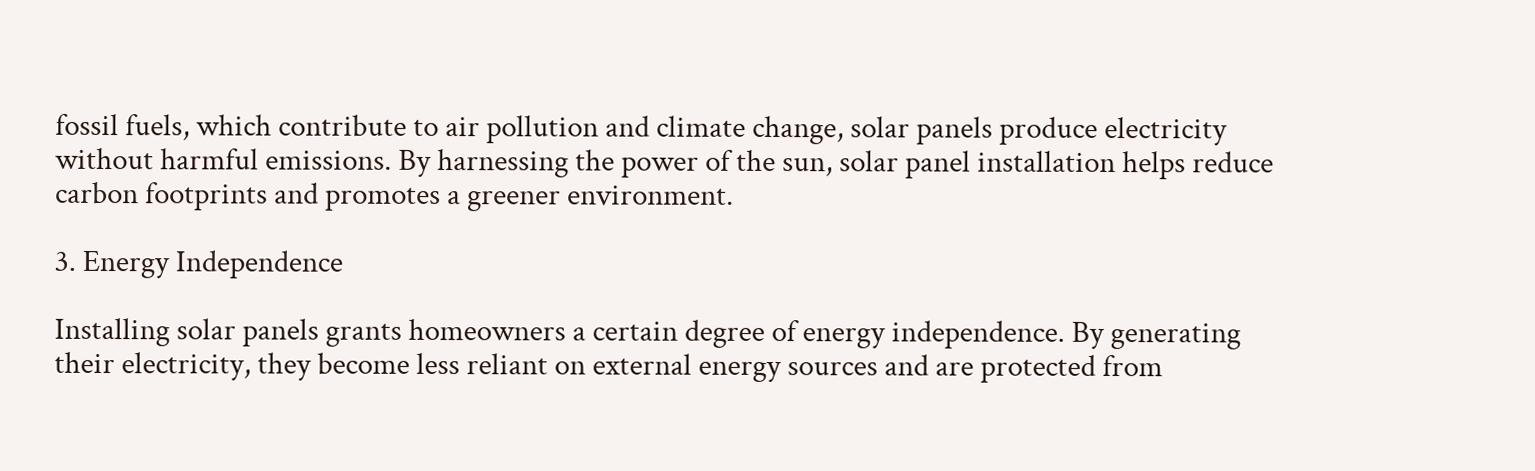fossil fuels, which contribute to air pollution and climate change, solar panels produce electricity without harmful emissions. By harnessing the power of the sun, solar panel installation helps reduce carbon footprints and promotes a greener environment.

3. Energy Independence

Installing solar panels grants homeowners a certain degree of energy independence. By generating their electricity, they become less reliant on external energy sources and are protected from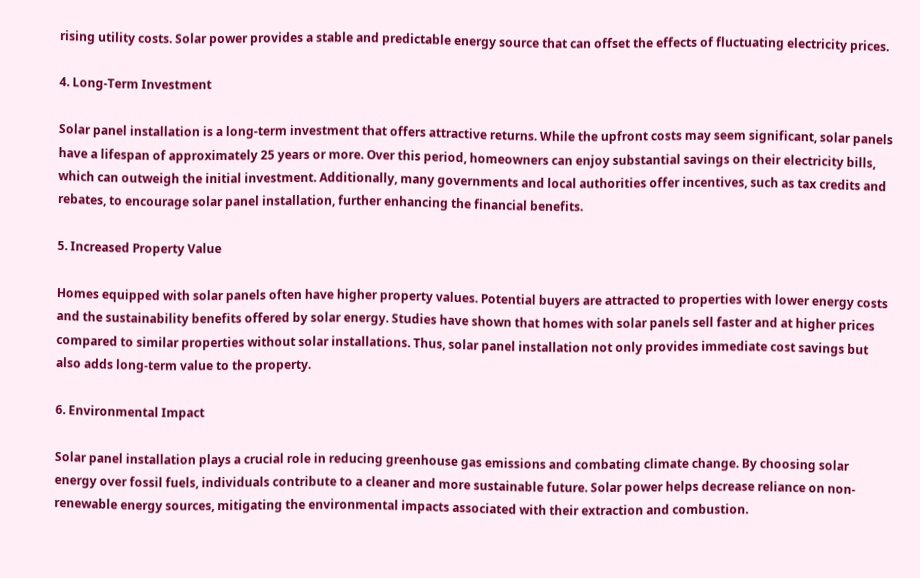rising utility costs. Solar power provides a stable and predictable energy source that can offset the effects of fluctuating electricity prices.

4. Long-Term Investment

Solar panel installation is a long-term investment that offers attractive returns. While the upfront costs may seem significant, solar panels have a lifespan of approximately 25 years or more. Over this period, homeowners can enjoy substantial savings on their electricity bills, which can outweigh the initial investment. Additionally, many governments and local authorities offer incentives, such as tax credits and rebates, to encourage solar panel installation, further enhancing the financial benefits.

5. Increased Property Value

Homes equipped with solar panels often have higher property values. Potential buyers are attracted to properties with lower energy costs and the sustainability benefits offered by solar energy. Studies have shown that homes with solar panels sell faster and at higher prices compared to similar properties without solar installations. Thus, solar panel installation not only provides immediate cost savings but also adds long-term value to the property.

6. Environmental Impact

Solar panel installation plays a crucial role in reducing greenhouse gas emissions and combating climate change. By choosing solar energy over fossil fuels, individuals contribute to a cleaner and more sustainable future. Solar power helps decrease reliance on non-renewable energy sources, mitigating the environmental impacts associated with their extraction and combustion.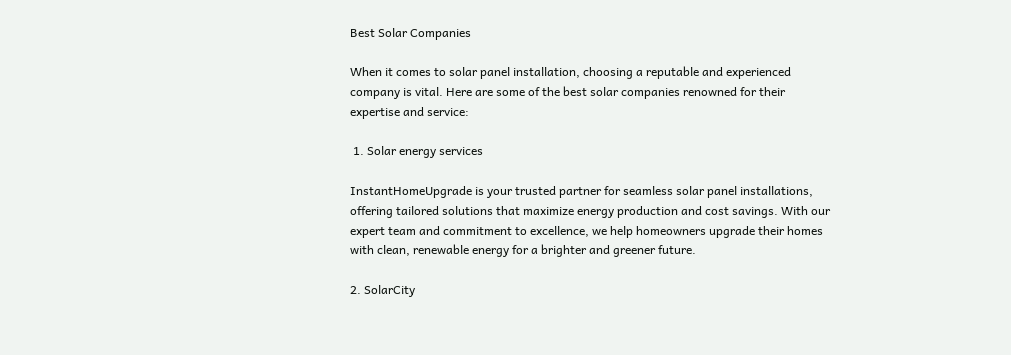Best Solar Companies

When it comes to solar panel installation, choosing a reputable and experienced company is vital. Here are some of the best solar companies renowned for their expertise and service:

 1. Solar energy services

InstantHomeUpgrade is your trusted partner for seamless solar panel installations, offering tailored solutions that maximize energy production and cost savings. With our expert team and commitment to excellence, we help homeowners upgrade their homes with clean, renewable energy for a brighter and greener future.

2. SolarCity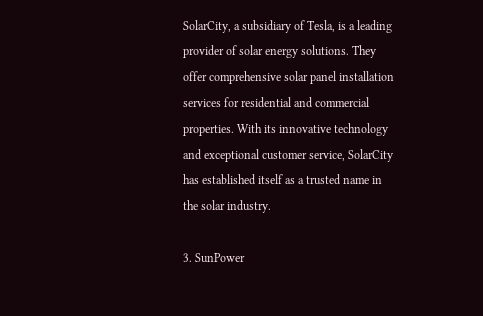SolarCity, a subsidiary of Tesla, is a leading provider of solar energy solutions. They offer comprehensive solar panel installation services for residential and commercial properties. With its innovative technology and exceptional customer service, SolarCity has established itself as a trusted name in the solar industry.

3. SunPower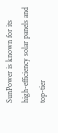SunPower is known for its high-efficiency solar panels and top-tier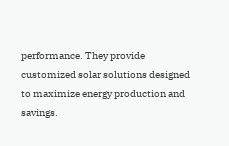performance. They provide customized solar solutions designed to maximize energy production and savings.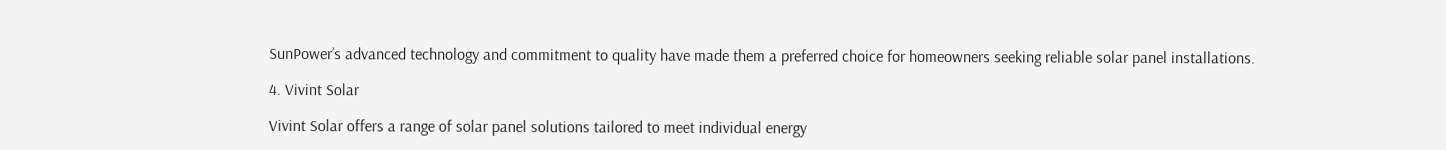SunPower’s advanced technology and commitment to quality have made them a preferred choice for homeowners seeking reliable solar panel installations.

4. Vivint Solar

Vivint Solar offers a range of solar panel solutions tailored to meet individual energy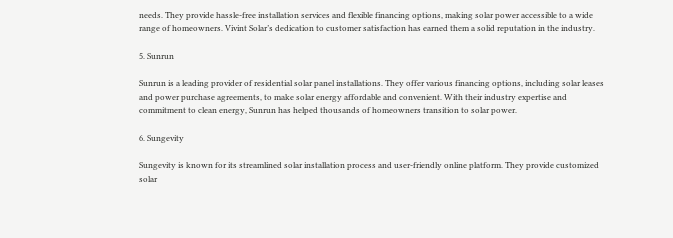needs. They provide hassle-free installation services and flexible financing options, making solar power accessible to a wide range of homeowners. Vivint Solar’s dedication to customer satisfaction has earned them a solid reputation in the industry.

5. Sunrun

Sunrun is a leading provider of residential solar panel installations. They offer various financing options, including solar leases and power purchase agreements, to make solar energy affordable and convenient. With their industry expertise and commitment to clean energy, Sunrun has helped thousands of homeowners transition to solar power.

6. Sungevity

Sungevity is known for its streamlined solar installation process and user-friendly online platform. They provide customized solar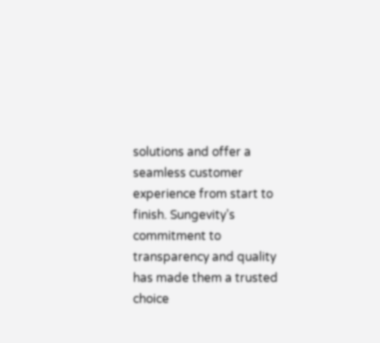solutions and offer a seamless customer experience from start to finish. Sungevity’s commitment to transparency and quality has made them a trusted choice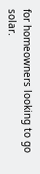for homeowners looking to go solar.